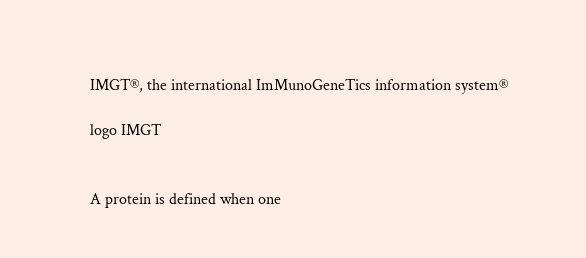IMGT®, the international ImMunoGeneTics information system®

logo IMGT


A protein is defined when one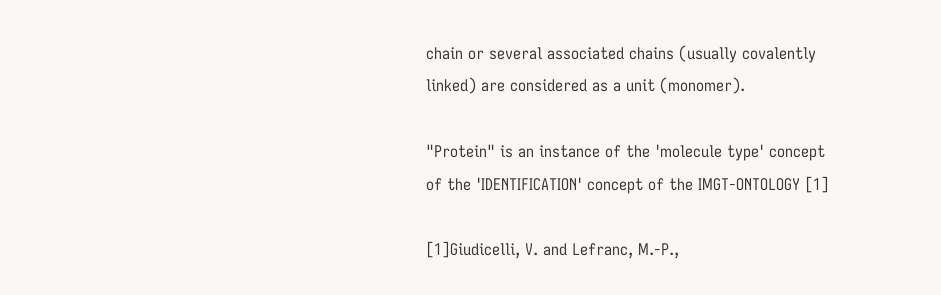chain or several associated chains (usually covalently linked) are considered as a unit (monomer).

"Protein" is an instance of the 'molecule type' concept of the 'IDENTIFICATION' concept of the IMGT-ONTOLOGY [1]

[1]Giudicelli, V. and Lefranc, M.-P.,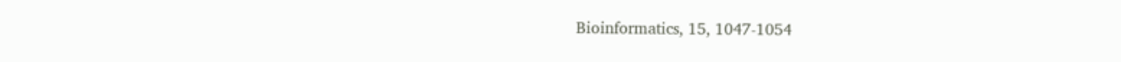Bioinformatics, 15, 1047-1054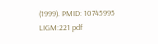(1999). PMID: 10745995 LIGM:221 pdf